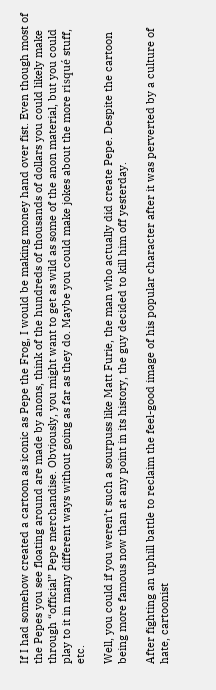If I had somehow created a cartoon as iconic as Pepe the Frog, I would be making money hand over fist. Even though most of the Pepes you see floating around are made by anons, think of the hundreds of thousands of dollars you could likely make through “official” Pepe merchandise. Obviously, you might want to get as wild as some of the anon material, but you could play to it in many different ways without going as far as they do. Maybe you could make jokes about the more risqué stuff, etc.

Well, you could if you weren’t such a sourpuss like Matt Furie, the man who actually did create Pepe. Despite the cartoon being more famous now than at any point in its history, the guy decided to kill him off yesterday.

After fighting an uphill battle to reclaim the feel-good image of his popular character after it was perverted by a culture of hate, cartoonist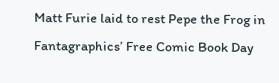Matt Furie laid to rest Pepe the Frog in Fantagraphics’ Free Comic Book Day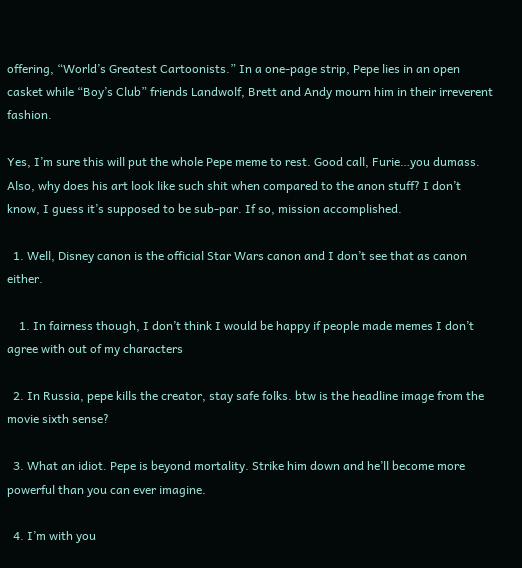offering, “World’s Greatest Cartoonists.” In a one-page strip, Pepe lies in an open casket while “Boy’s Club” friends Landwolf, Brett and Andy mourn him in their irreverent fashion.

Yes, I’m sure this will put the whole Pepe meme to rest. Good call, Furie…you dumass. Also, why does his art look like such shit when compared to the anon stuff? I don’t know, I guess it’s supposed to be sub-par. If so, mission accomplished.

  1. Well, Disney canon is the official Star Wars canon and I don’t see that as canon either.

    1. In fairness though, I don’t think I would be happy if people made memes I don’t agree with out of my characters

  2. In Russia, pepe kills the creator, stay safe folks. btw is the headline image from the movie sixth sense?

  3. What an idiot. Pepe is beyond mortality. Strike him down and he’ll become more powerful than you can ever imagine.

  4. I’m with you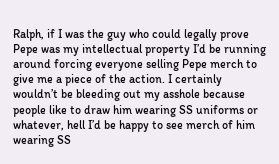Ralph, if I was the guy who could legally prove Pepe was my intellectual property I’d be running around forcing everyone selling Pepe merch to give me a piece of the action. I certainly wouldn’t be bleeding out my asshole because people like to draw him wearing SS uniforms or whatever, hell I’d be happy to see merch of him wearing SS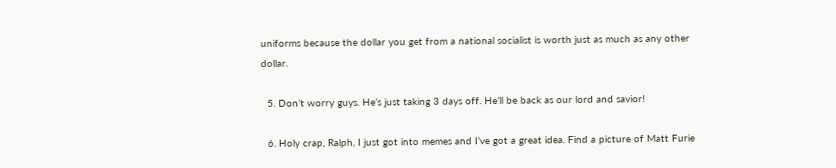uniforms because the dollar you get from a national socialist is worth just as much as any other dollar.

  5. Don’t worry guys. He’s just taking 3 days off. He’ll be back as our lord and savior!

  6. Holy crap, Ralph, I just got into memes and I’ve got a great idea. Find a picture of Matt Furie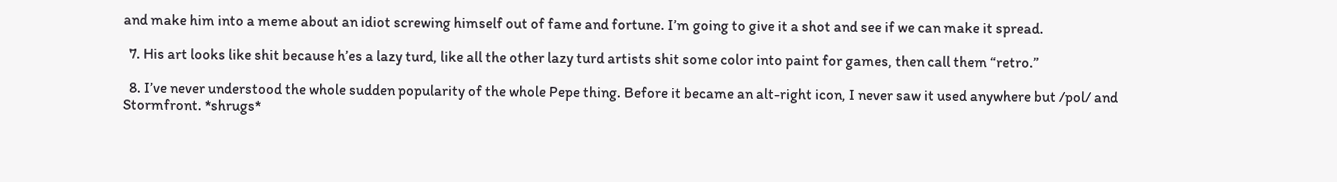and make him into a meme about an idiot screwing himself out of fame and fortune. I’m going to give it a shot and see if we can make it spread.

  7. His art looks like shit because h’es a lazy turd, like all the other lazy turd artists shit some color into paint for games, then call them “retro.”

  8. I’ve never understood the whole sudden popularity of the whole Pepe thing. Before it became an alt-right icon, I never saw it used anywhere but /pol/ and Stormfront. *shrugs*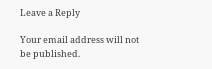Leave a Reply

Your email address will not be published.